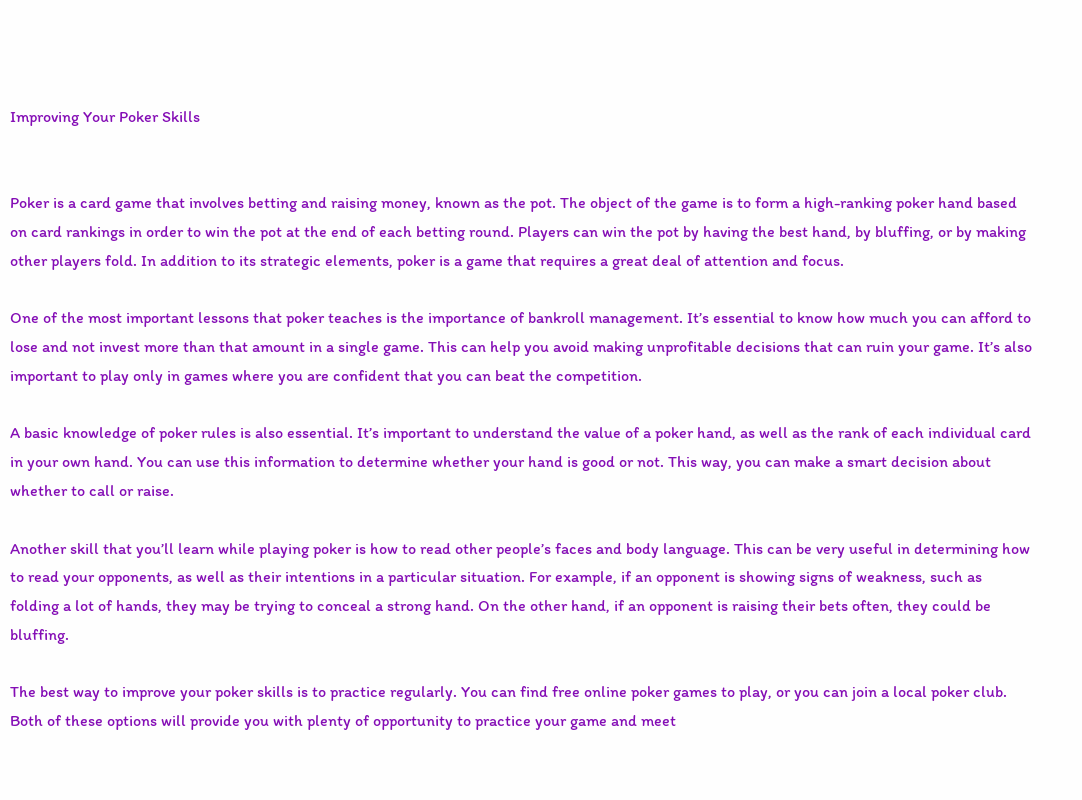Improving Your Poker Skills


Poker is a card game that involves betting and raising money, known as the pot. The object of the game is to form a high-ranking poker hand based on card rankings in order to win the pot at the end of each betting round. Players can win the pot by having the best hand, by bluffing, or by making other players fold. In addition to its strategic elements, poker is a game that requires a great deal of attention and focus.

One of the most important lessons that poker teaches is the importance of bankroll management. It’s essential to know how much you can afford to lose and not invest more than that amount in a single game. This can help you avoid making unprofitable decisions that can ruin your game. It’s also important to play only in games where you are confident that you can beat the competition.

A basic knowledge of poker rules is also essential. It’s important to understand the value of a poker hand, as well as the rank of each individual card in your own hand. You can use this information to determine whether your hand is good or not. This way, you can make a smart decision about whether to call or raise.

Another skill that you’ll learn while playing poker is how to read other people’s faces and body language. This can be very useful in determining how to read your opponents, as well as their intentions in a particular situation. For example, if an opponent is showing signs of weakness, such as folding a lot of hands, they may be trying to conceal a strong hand. On the other hand, if an opponent is raising their bets often, they could be bluffing.

The best way to improve your poker skills is to practice regularly. You can find free online poker games to play, or you can join a local poker club. Both of these options will provide you with plenty of opportunity to practice your game and meet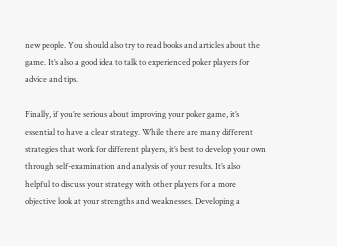new people. You should also try to read books and articles about the game. It’s also a good idea to talk to experienced poker players for advice and tips.

Finally, if you’re serious about improving your poker game, it’s essential to have a clear strategy. While there are many different strategies that work for different players, it’s best to develop your own through self-examination and analysis of your results. It’s also helpful to discuss your strategy with other players for a more objective look at your strengths and weaknesses. Developing a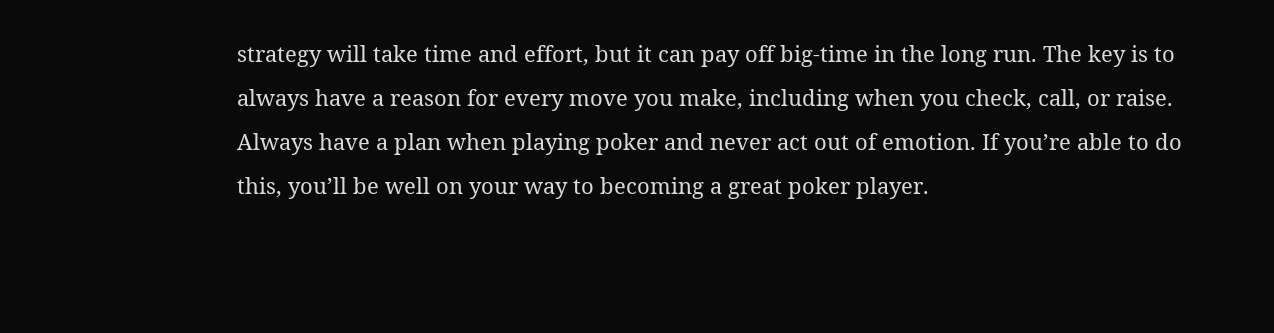strategy will take time and effort, but it can pay off big-time in the long run. The key is to always have a reason for every move you make, including when you check, call, or raise. Always have a plan when playing poker and never act out of emotion. If you’re able to do this, you’ll be well on your way to becoming a great poker player.